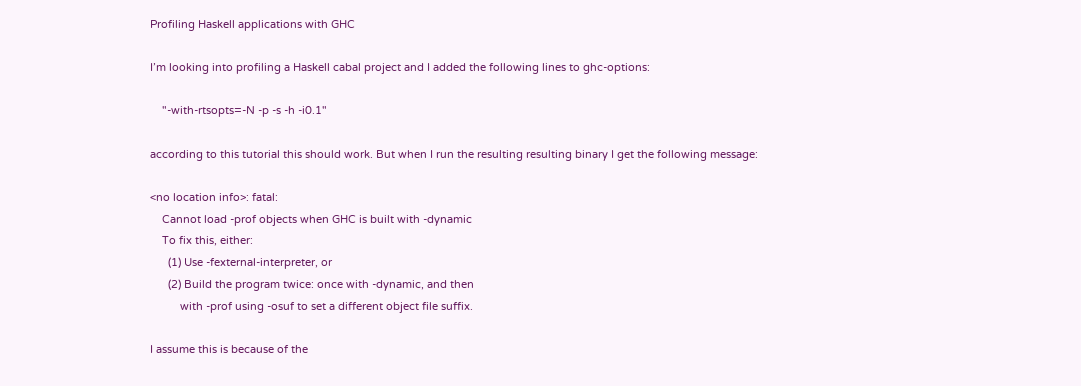Profiling Haskell applications with GHC

I’m looking into profiling a Haskell cabal project and I added the following lines to ghc-options:

    "-with-rtsopts=-N -p -s -h -i0.1"

according to this tutorial this should work. But when I run the resulting resulting binary I get the following message:

<no location info>: fatal:
    Cannot load -prof objects when GHC is built with -dynamic
    To fix this, either:
      (1) Use -fexternal-interpreter, or
      (2) Build the program twice: once with -dynamic, and then
          with -prof using -osuf to set a different object file suffix.

I assume this is because of the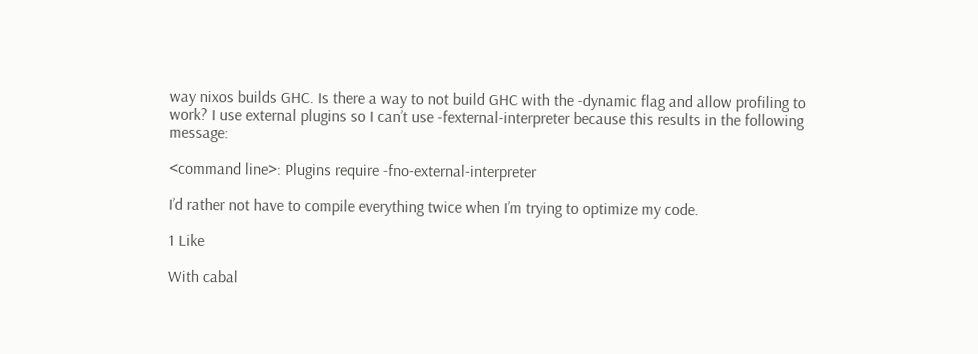way nixos builds GHC. Is there a way to not build GHC with the -dynamic flag and allow profiling to work? I use external plugins so I can’t use -fexternal-interpreter because this results in the following message:

<command line>: Plugins require -fno-external-interpreter

I’d rather not have to compile everything twice when I’m trying to optimize my code.

1 Like

With cabal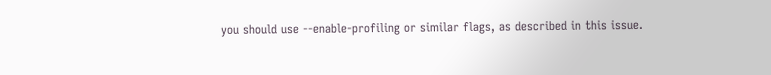you should use --enable-profiling or similar flags, as described in this issue.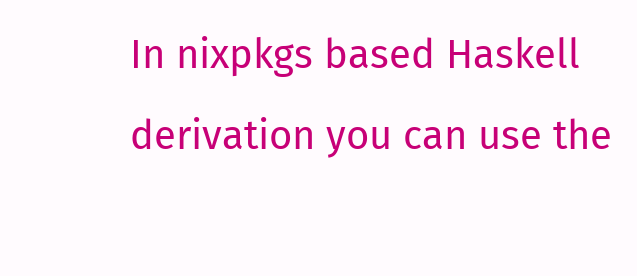In nixpkgs based Haskell derivation you can use the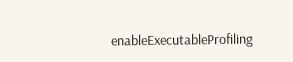enableExecutableProfiling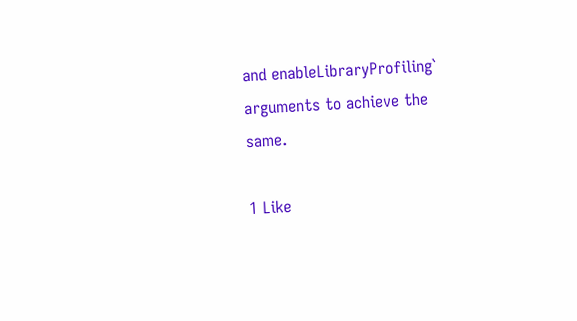and enableLibraryProfiling` arguments to achieve the same.

1 Like